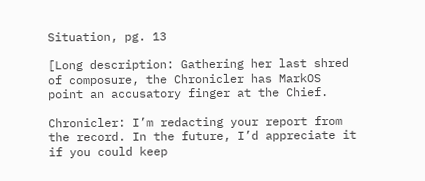Situation, pg. 13

[Long description: Gathering her last shred of composure, the Chronicler has MarkOS point an accusatory finger at the Chief.

Chronicler: I’m redacting your report from the record. In the future, I’d appreciate it if you could keep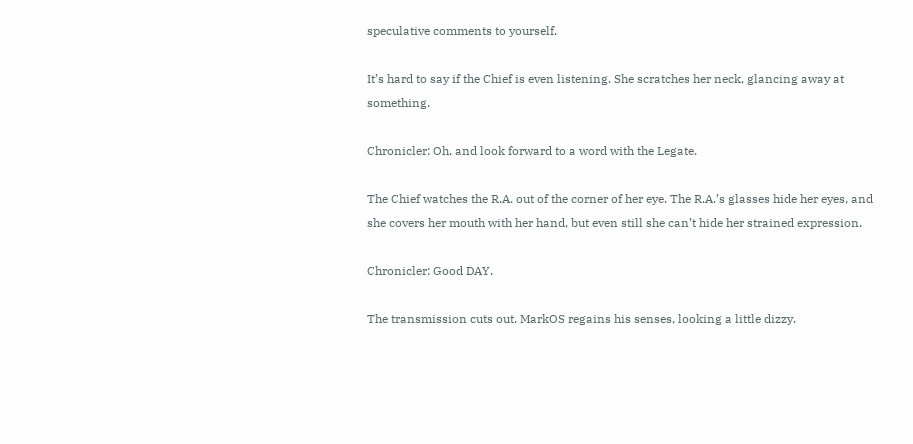speculative comments to yourself.

It’s hard to say if the Chief is even listening. She scratches her neck, glancing away at something.

Chronicler: Oh, and look forward to a word with the Legate.

The Chief watches the R.A. out of the corner of her eye. The R.A.’s glasses hide her eyes, and she covers her mouth with her hand, but even still she can’t hide her strained expression.

Chronicler: Good DAY.

The transmission cuts out. MarkOS regains his senses, looking a little dizzy.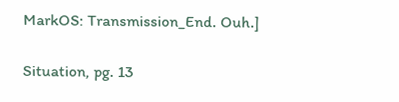MarkOS: Transmission_End. Ouh.]

Situation, pg. 13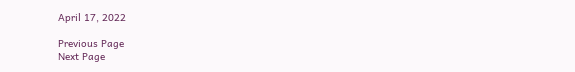April 17, 2022

Previous Page
Next Page